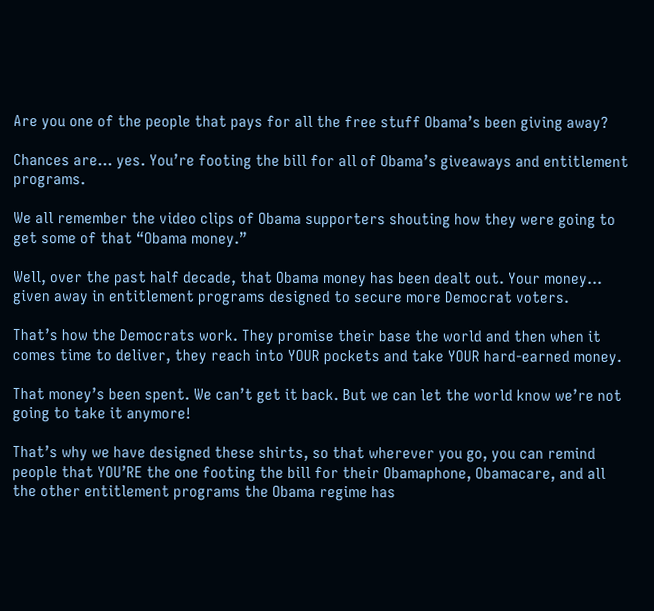Are you one of the people that pays for all the free stuff Obama’s been giving away?

Chances are… yes. You’re footing the bill for all of Obama’s giveaways and entitlement programs.

We all remember the video clips of Obama supporters shouting how they were going to get some of that “Obama money.”

Well, over the past half decade, that Obama money has been dealt out. Your money… given away in entitlement programs designed to secure more Democrat voters.

That’s how the Democrats work. They promise their base the world and then when it comes time to deliver, they reach into YOUR pockets and take YOUR hard-earned money.

That money’s been spent. We can’t get it back. But we can let the world know we’re not going to take it anymore!

That’s why we have designed these shirts, so that wherever you go, you can remind people that YOU’RE the one footing the bill for their Obamaphone, Obamacare, and all the other entitlement programs the Obama regime has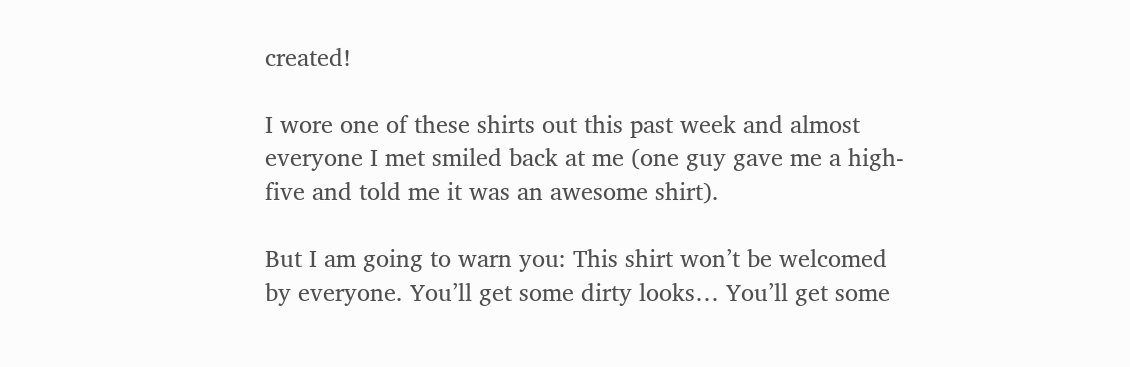created!

I wore one of these shirts out this past week and almost everyone I met smiled back at me (one guy gave me a high-five and told me it was an awesome shirt).

But I am going to warn you: This shirt won’t be welcomed by everyone. You’ll get some dirty looks… You’ll get some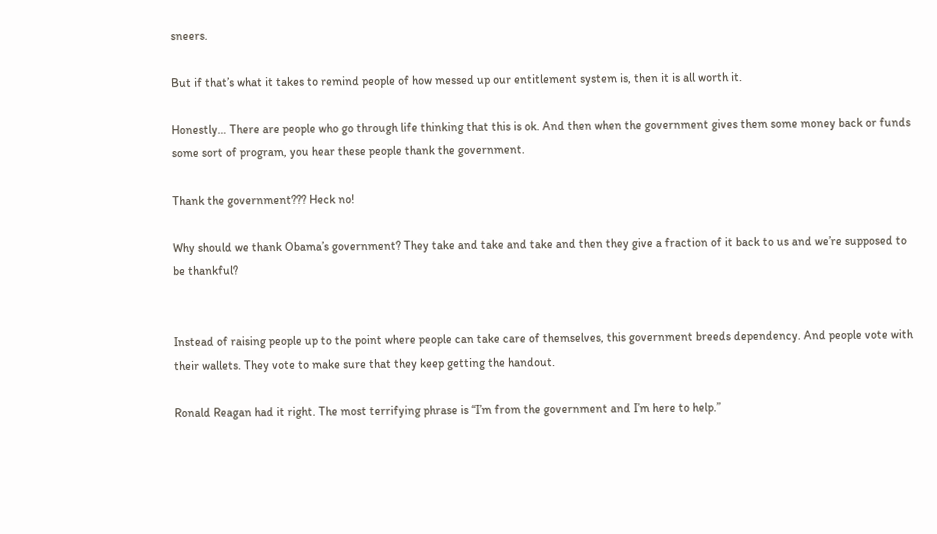sneers.

But if that’s what it takes to remind people of how messed up our entitlement system is, then it is all worth it.

Honestly… There are people who go through life thinking that this is ok. And then when the government gives them some money back or funds some sort of program, you hear these people thank the government.

Thank the government??? Heck no!

Why should we thank Obama’s government? They take and take and take and then they give a fraction of it back to us and we’re supposed to be thankful?


Instead of raising people up to the point where people can take care of themselves, this government breeds dependency. And people vote with their wallets. They vote to make sure that they keep getting the handout.

Ronald Reagan had it right. The most terrifying phrase is “I’m from the government and I’m here to help.”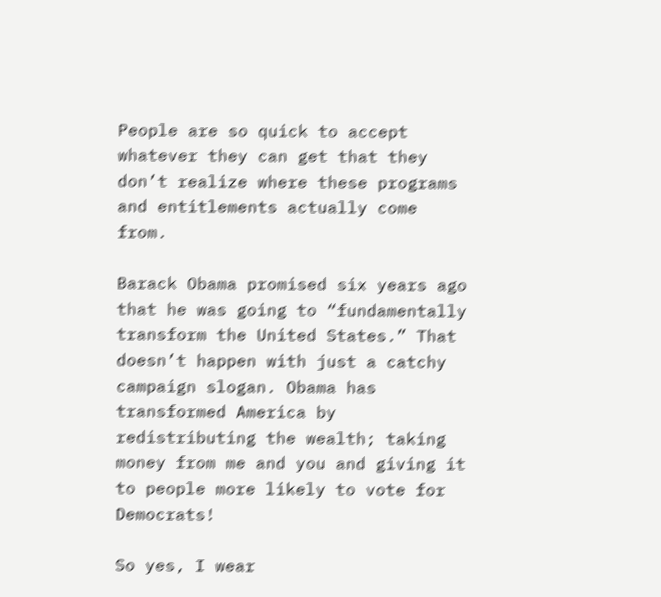People are so quick to accept whatever they can get that they don’t realize where these programs and entitlements actually come from.

Barack Obama promised six years ago that he was going to “fundamentally transform the United States.” That doesn’t happen with just a catchy campaign slogan. Obama has transformed America by redistributing the wealth; taking money from me and you and giving it to people more likely to vote for Democrats!

So yes, I wear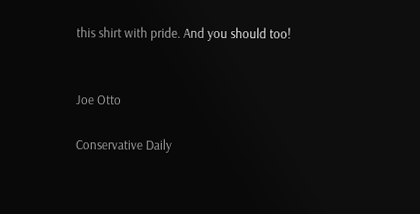this shirt with pride. And you should too!


Joe Otto

Conservative Daily